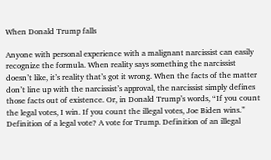When Donald Trump falls

Anyone with personal experience with a malignant narcissist can easily recognize the formula. When reality says something the narcissist doesn’t like, it’s reality that’s got it wrong. When the facts of the matter don’t line up with the narcissist’s approval, the narcissist simply defines those facts out of existence. Or, in Donald Trump’s words, “If you count the legal votes, I win. If you count the illegal votes, Joe Biden wins.” Definition of a legal vote? A vote for Trump. Definition of an illegal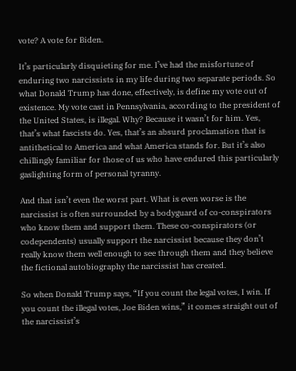vote? A vote for Biden.

It’s particularly disquieting for me. I’ve had the misfortune of enduring two narcissists in my life during two separate periods. So what Donald Trump has done, effectively, is define my vote out of existence. My vote cast in Pennsylvania, according to the president of the United States, is illegal. Why? Because it wasn’t for him. Yes, that’s what fascists do. Yes, that’s an absurd proclamation that is antithetical to America and what America stands for. But it’s also chillingly familiar for those of us who have endured this particularly gaslighting form of personal tyranny.

And that isn’t even the worst part. What is even worse is the narcissist is often surrounded by a bodyguard of co-conspirators who know them and support them. These co-conspirators (or codependents) usually support the narcissist because they don’t really know them well enough to see through them and they believe the fictional autobiography the narcissist has created.

So when Donald Trump says, “If you count the legal votes, I win. If you count the illegal votes, Joe Biden wins,” it comes straight out of the narcissist’s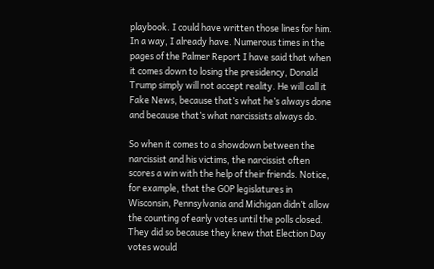playbook. I could have written those lines for him. In a way, I already have. Numerous times in the pages of the Palmer Report I have said that when it comes down to losing the presidency, Donald Trump simply will not accept reality. He will call it Fake News, because that’s what he’s always done and because that’s what narcissists always do.

So when it comes to a showdown between the narcissist and his victims, the narcissist often scores a win with the help of their friends. Notice, for example, that the GOP legislatures in Wisconsin, Pennsylvania and Michigan didn’t allow the counting of early votes until the polls closed. They did so because they knew that Election Day votes would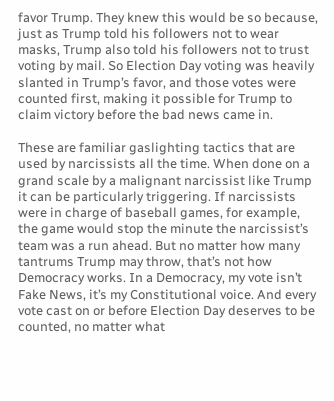favor Trump. They knew this would be so because, just as Trump told his followers not to wear masks, Trump also told his followers not to trust voting by mail. So Election Day voting was heavily slanted in Trump’s favor, and those votes were counted first, making it possible for Trump to claim victory before the bad news came in.

These are familiar gaslighting tactics that are used by narcissists all the time. When done on a grand scale by a malignant narcissist like Trump it can be particularly triggering. If narcissists were in charge of baseball games, for example, the game would stop the minute the narcissist’s team was a run ahead. But no matter how many tantrums Trump may throw, that’s not how Democracy works. In a Democracy, my vote isn’t Fake News, it’s my Constitutional voice. And every vote cast on or before Election Day deserves to be counted, no matter what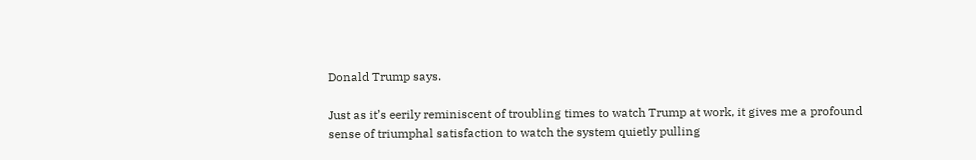Donald Trump says.

Just as it’s eerily reminiscent of troubling times to watch Trump at work, it gives me a profound sense of triumphal satisfaction to watch the system quietly pulling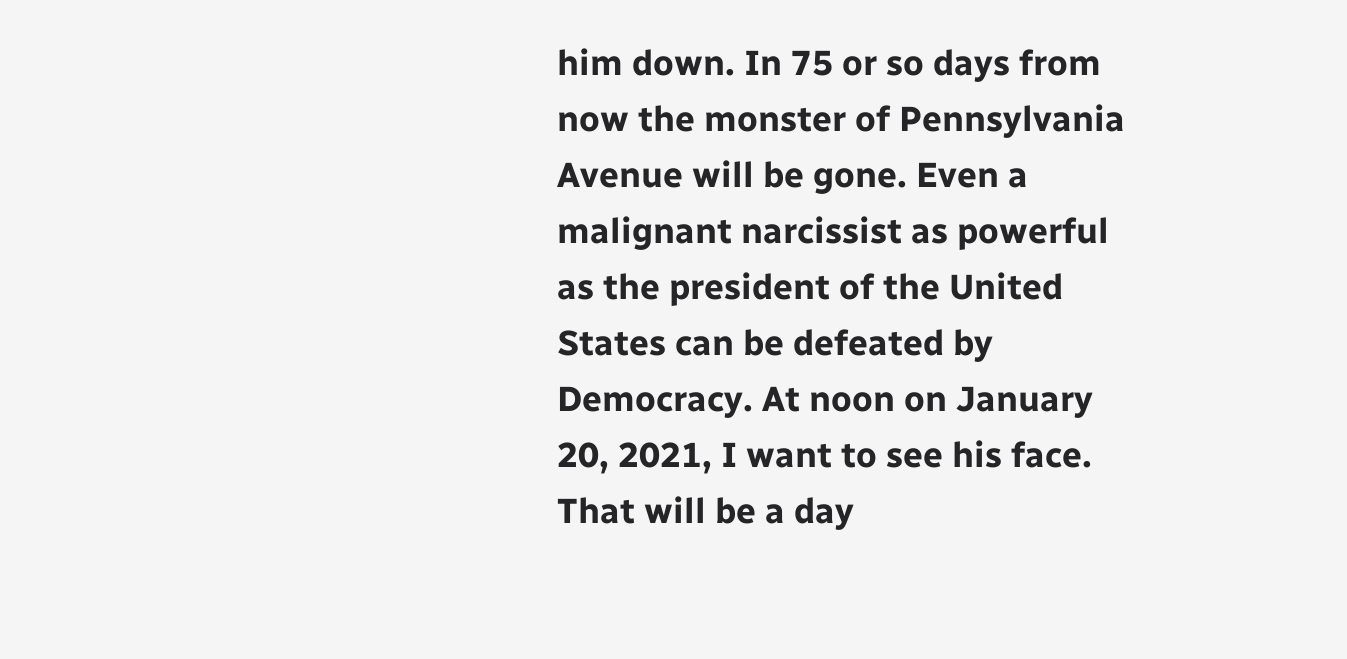him down. In 75 or so days from now the monster of Pennsylvania Avenue will be gone. Even a malignant narcissist as powerful as the president of the United States can be defeated by Democracy. At noon on January 20, 2021, I want to see his face. That will be a day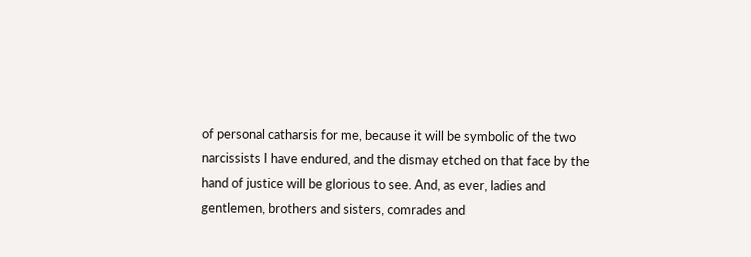of personal catharsis for me, because it will be symbolic of the two narcissists I have endured, and the dismay etched on that face by the hand of justice will be glorious to see. And, as ever, ladies and gentlemen, brothers and sisters, comrades and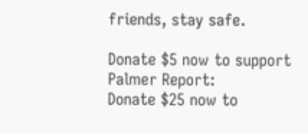friends, stay safe.

Donate $5 now to support Palmer Report:
Donate $25 now to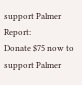support Palmer Report:
Donate $75 now to support Palmer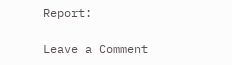Report:

Leave a Comment